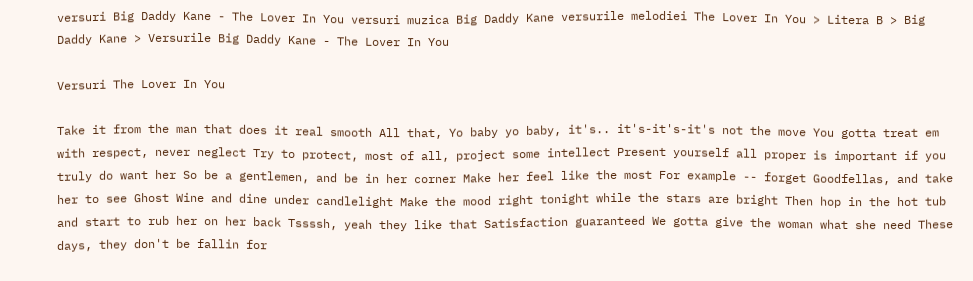versuri Big Daddy Kane - The Lover In You versuri muzica Big Daddy Kane versurile melodiei The Lover In You > Litera B > Big Daddy Kane > Versurile Big Daddy Kane - The Lover In You

Versuri The Lover In You

Take it from the man that does it real smooth All that, Yo baby yo baby, it's.. it's-it's-it's not the move You gotta treat em with respect, never neglect Try to protect, most of all, project some intellect Present yourself all proper is important if you truly do want her So be a gentlemen, and be in her corner Make her feel like the most For example -- forget Goodfellas, and take her to see Ghost Wine and dine under candlelight Make the mood right tonight while the stars are bright Then hop in the hot tub and start to rub her on her back Tssssh, yeah they like that Satisfaction guaranteed We gotta give the woman what she need These days, they don't be fallin for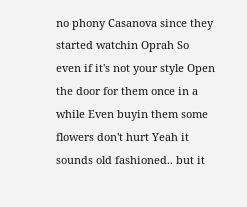no phony Casanova since they started watchin Oprah So even if it's not your style Open the door for them once in a while Even buyin them some flowers don't hurt Yeah it sounds old fashioned.. but it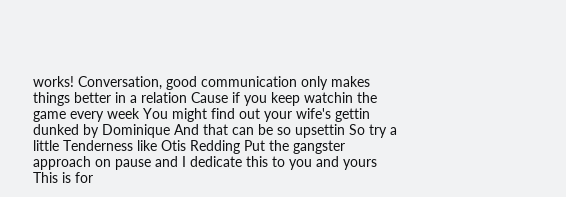works! Conversation, good communication only makes things better in a relation Cause if you keep watchin the game every week You might find out your wife's gettin dunked by Dominique And that can be so upsettin So try a little Tenderness like Otis Redding Put the gangster approach on pause and I dedicate this to you and yours This is for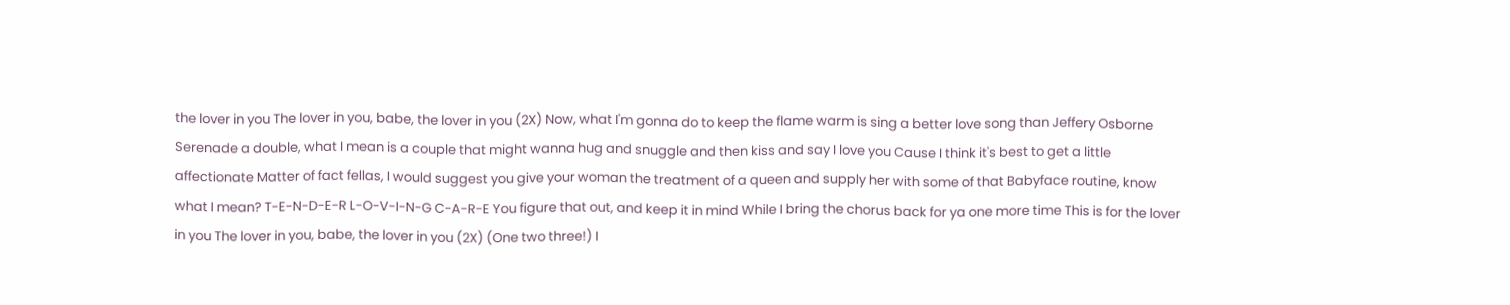the lover in you The lover in you, babe, the lover in you (2X) Now, what I'm gonna do to keep the flame warm is sing a better love song than Jeffery Osborne Serenade a double, what I mean is a couple that might wanna hug and snuggle and then kiss and say I love you Cause I think it's best to get a little affectionate Matter of fact fellas, I would suggest you give your woman the treatment of a queen and supply her with some of that Babyface routine, know what I mean? T-E-N-D-E-R L-O-V-I-N-G C-A-R-E You figure that out, and keep it in mind While I bring the chorus back for ya one more time This is for the lover in you The lover in you, babe, the lover in you (2X) (One two three!) I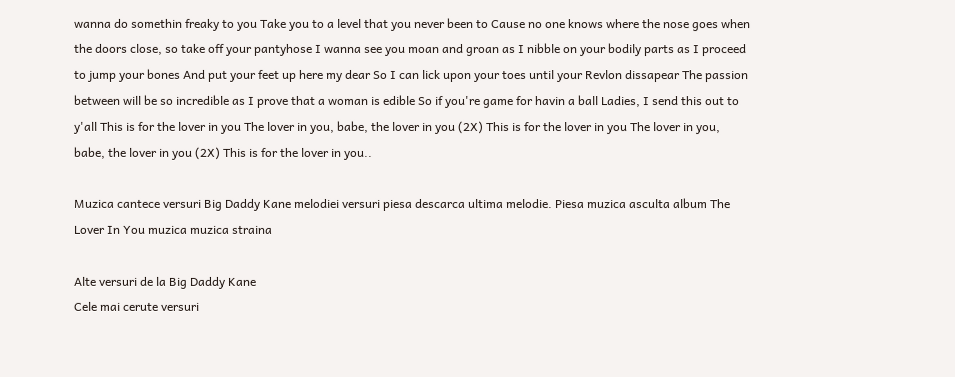wanna do somethin freaky to you Take you to a level that you never been to Cause no one knows where the nose goes when the doors close, so take off your pantyhose I wanna see you moan and groan as I nibble on your bodily parts as I proceed to jump your bones And put your feet up here my dear So I can lick upon your toes until your Revlon dissapear The passion between will be so incredible as I prove that a woman is edible So if you're game for havin a ball Ladies, I send this out to y'all This is for the lover in you The lover in you, babe, the lover in you (2X) This is for the lover in you The lover in you, babe, the lover in you (2X) This is for the lover in you..

Muzica cantece versuri Big Daddy Kane melodiei versuri piesa descarca ultima melodie. Piesa muzica asculta album The Lover In You muzica muzica straina

Alte versuri de la Big Daddy Kane
Cele mai cerute versuri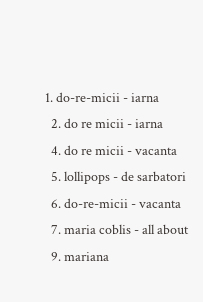1. do-re-micii - iarna
  2. do re micii - iarna
  4. do re micii - vacanta
  5. lollipops - de sarbatori
  6. do-re-micii - vacanta
  7. maria coblis - all about
  9. mariana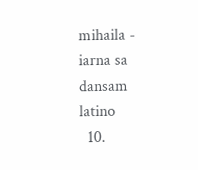mihaila - iarna sa dansam latino
  10.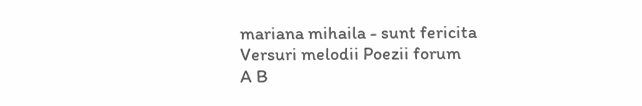mariana mihaila - sunt fericita
Versuri melodii Poezii forum
A B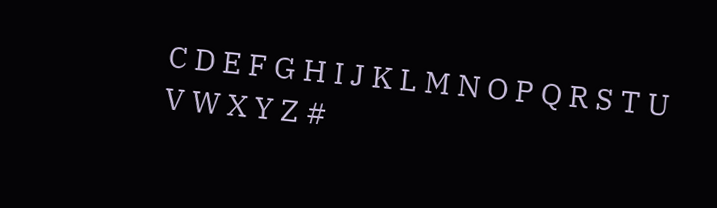C D E F G H I J K L M N O P Q R S T U V W X Y Z #